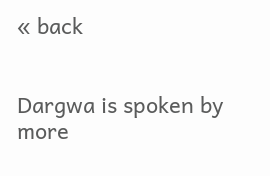« back


Dargwa is spoken by more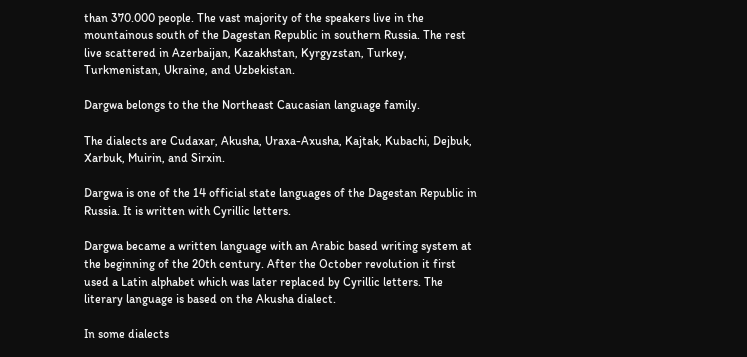than 370.000 people. The vast majority of the speakers live in the mountainous south of the Dagestan Republic in southern Russia. The rest live scattered in Azerbaijan, Kazakhstan, Kyrgyzstan, Turkey, Turkmenistan, Ukraine, and Uzbekistan.

Dargwa belongs to the the Northeast Caucasian language family.

The dialects are Cudaxar, Akusha, Uraxa-Axusha, Kajtak, Kubachi, Dejbuk, Xarbuk, Muirin, and Sirxin.

Dargwa is one of the 14 official state languages of the Dagestan Republic in Russia. It is written with Cyrillic letters.

Dargwa became a written language with an Arabic based writing system at the beginning of the 20th century. After the October revolution it first used a Latin alphabet which was later replaced by Cyrillic letters. The literary language is based on the Akusha dialect.

In some dialects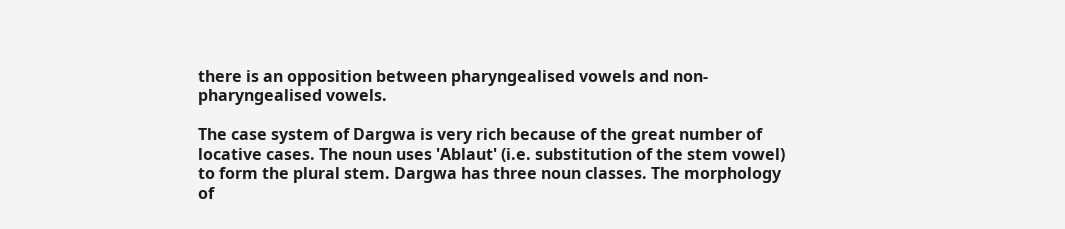there is an opposition between pharyngealised vowels and non-pharyngealised vowels.

The case system of Dargwa is very rich because of the great number of locative cases. The noun uses 'Ablaut' (i.e. substitution of the stem vowel) to form the plural stem. Dargwa has three noun classes. The morphology of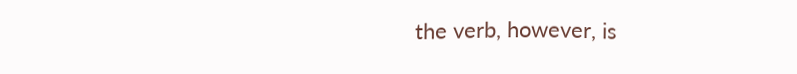the verb, however, is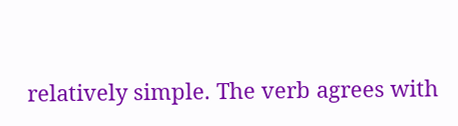relatively simple. The verb agrees with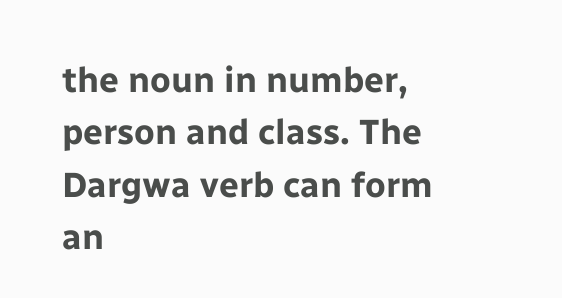the noun in number, person and class. The Dargwa verb can form an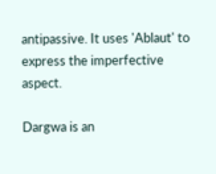antipassive. It uses 'Ablaut' to express the imperfective aspect.

Dargwa is an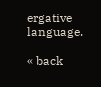ergative language.

« back